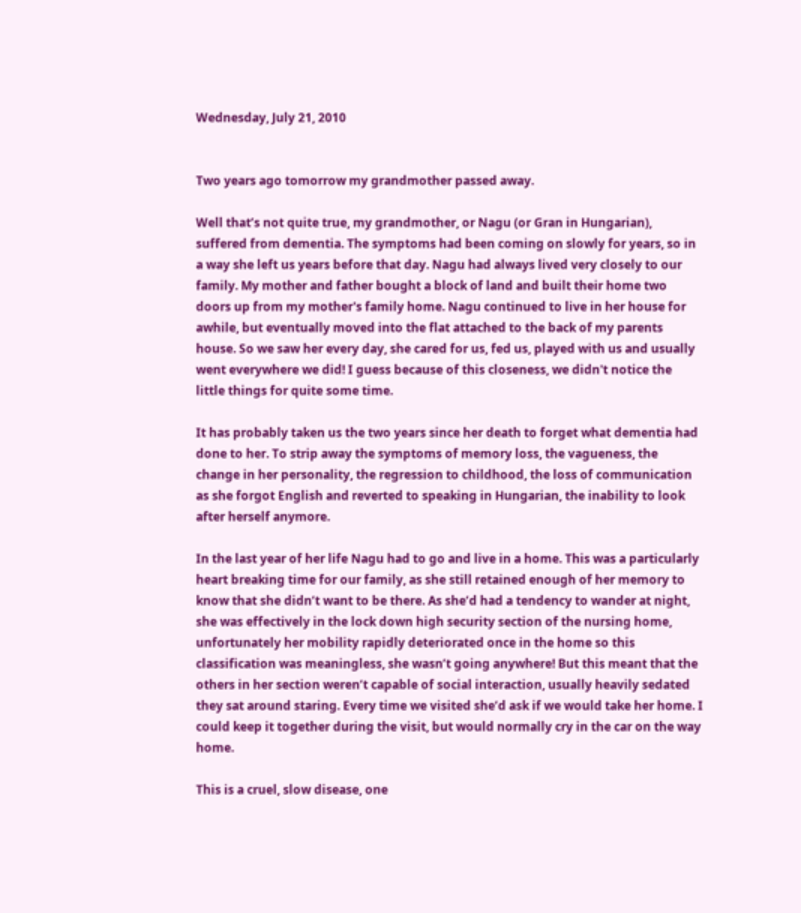Wednesday, July 21, 2010


Two years ago tomorrow my grandmother passed away.

Well that’s not quite true, my grandmother, or Nagu (or Gran in Hungarian), suffered from dementia. The symptoms had been coming on slowly for years, so in a way she left us years before that day. Nagu had always lived very closely to our family. My mother and father bought a block of land and built their home two doors up from my mother's family home. Nagu continued to live in her house for awhile, but eventually moved into the flat attached to the back of my parents house. So we saw her every day, she cared for us, fed us, played with us and usually went everywhere we did! I guess because of this closeness, we didn't notice the little things for quite some time.

It has probably taken us the two years since her death to forget what dementia had done to her. To strip away the symptoms of memory loss, the vagueness, the change in her personality, the regression to childhood, the loss of communication as she forgot English and reverted to speaking in Hungarian, the inability to look after herself anymore.

In the last year of her life Nagu had to go and live in a home. This was a particularly heart breaking time for our family, as she still retained enough of her memory to know that she didn’t want to be there. As she’d had a tendency to wander at night, she was effectively in the lock down high security section of the nursing home, unfortunately her mobility rapidly deteriorated once in the home so this classification was meaningless, she wasn’t going anywhere! But this meant that the others in her section weren’t capable of social interaction, usually heavily sedated they sat around staring. Every time we visited she’d ask if we would take her home. I could keep it together during the visit, but would normally cry in the car on the way home.

This is a cruel, slow disease, one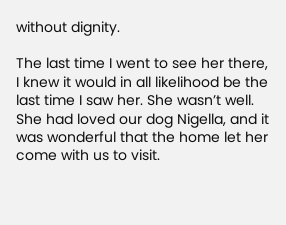without dignity.

The last time I went to see her there, I knew it would in all likelihood be the last time I saw her. She wasn’t well. She had loved our dog Nigella, and it was wonderful that the home let her come with us to visit.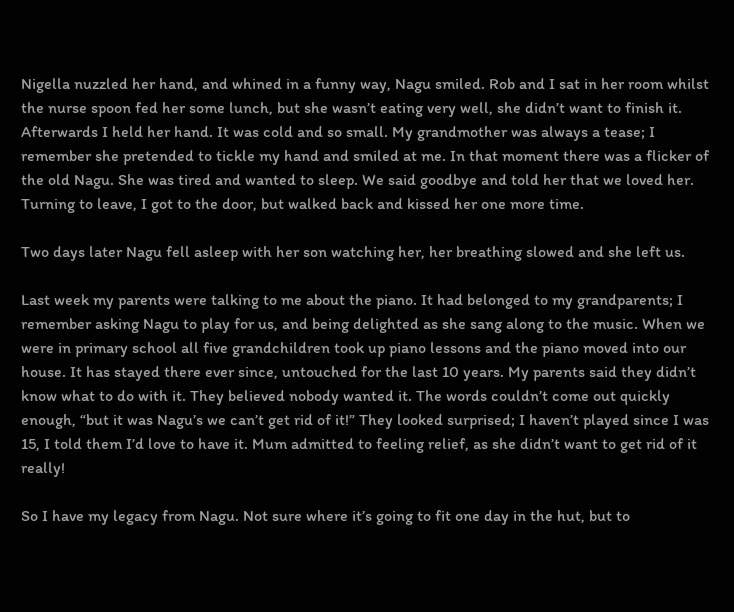Nigella nuzzled her hand, and whined in a funny way, Nagu smiled. Rob and I sat in her room whilst the nurse spoon fed her some lunch, but she wasn’t eating very well, she didn’t want to finish it. Afterwards I held her hand. It was cold and so small. My grandmother was always a tease; I remember she pretended to tickle my hand and smiled at me. In that moment there was a flicker of the old Nagu. She was tired and wanted to sleep. We said goodbye and told her that we loved her. Turning to leave, I got to the door, but walked back and kissed her one more time.

Two days later Nagu fell asleep with her son watching her, her breathing slowed and she left us.

Last week my parents were talking to me about the piano. It had belonged to my grandparents; I remember asking Nagu to play for us, and being delighted as she sang along to the music. When we were in primary school all five grandchildren took up piano lessons and the piano moved into our house. It has stayed there ever since, untouched for the last 10 years. My parents said they didn’t know what to do with it. They believed nobody wanted it. The words couldn’t come out quickly enough, “but it was Nagu’s we can’t get rid of it!” They looked surprised; I haven’t played since I was 15, I told them I’d love to have it. Mum admitted to feeling relief, as she didn’t want to get rid of it really!

So I have my legacy from Nagu. Not sure where it’s going to fit one day in the hut, but to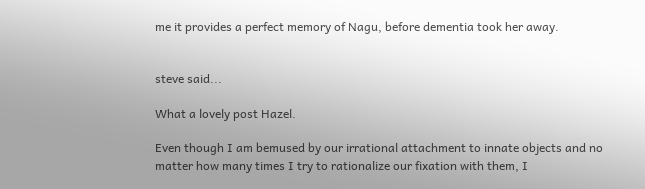me it provides a perfect memory of Nagu, before dementia took her away.


steve said...

What a lovely post Hazel.

Even though I am bemused by our irrational attachment to innate objects and no matter how many times I try to rationalize our fixation with them, I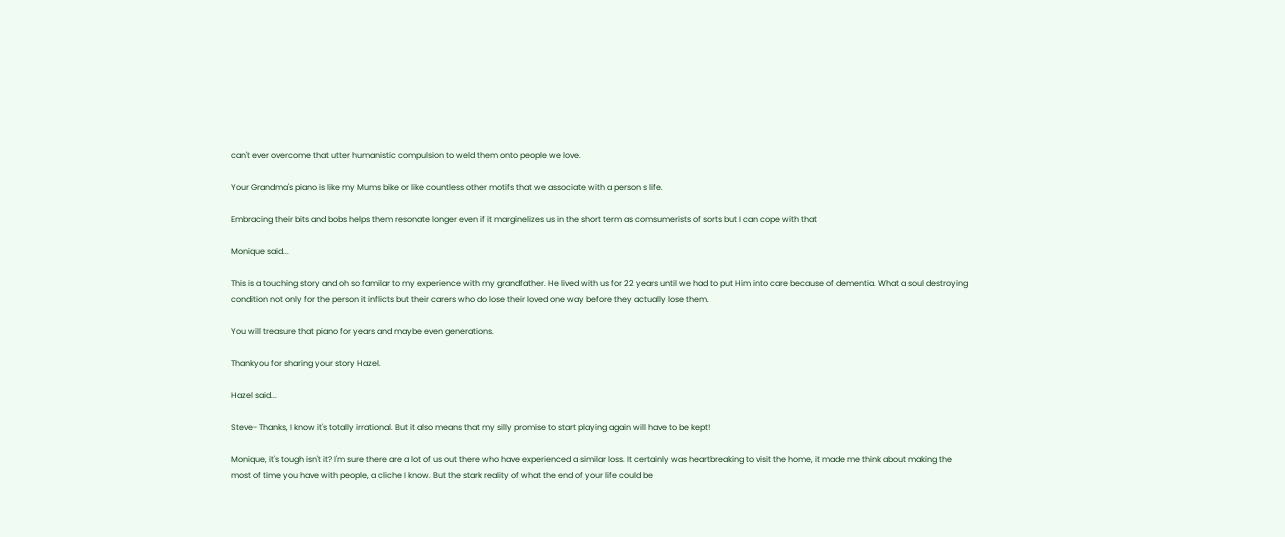can't ever overcome that utter humanistic compulsion to weld them onto people we love.

Your Grandma's piano is like my Mums bike or like countless other motifs that we associate with a person s life.

Embracing their bits and bobs helps them resonate longer even if it marginelizes us in the short term as comsumerists of sorts but I can cope with that

Monique said...

This is a touching story and oh so familar to my experience with my grandfather. He lived with us for 22 years until we had to put Him into care because of dementia. What a soul destroying condition not only for the person it inflicts but their carers who do lose their loved one way before they actually lose them.

You will treasure that piano for years and maybe even generations.

Thankyou for sharing your story Hazel.

Hazel said...

Steve- Thanks, I know it's totally irrational. But it also means that my silly promise to start playing again will have to be kept!

Monique, it's tough isn't it? I'm sure there are a lot of us out there who have experienced a similar loss. It certainly was heartbreaking to visit the home, it made me think about making the most of time you have with people, a cliche I know. But the stark reality of what the end of your life could be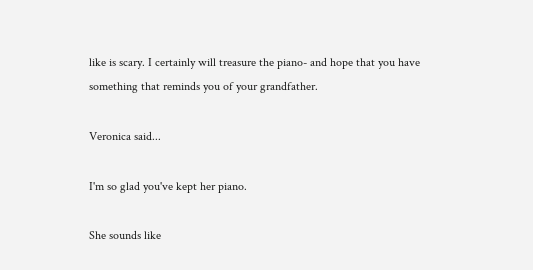like is scary. I certainly will treasure the piano- and hope that you have something that reminds you of your grandfather.

Veronica said...

I'm so glad you've kept her piano.

She sounds like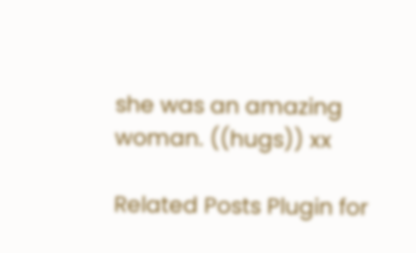she was an amazing woman. ((hugs)) xx

Related Posts Plugin for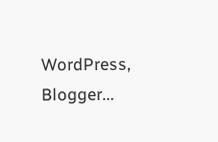WordPress, Blogger...